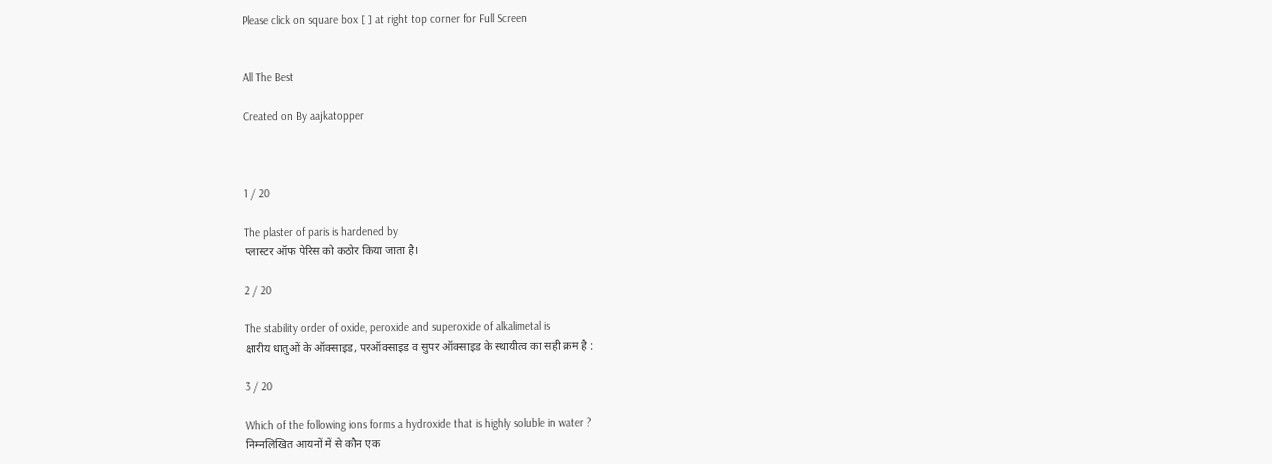Please click on square box [ ] at right top corner for Full Screen


All The Best

Created on By aajkatopper



1 / 20

The plaster of paris is hardened by
प्लास्टर ऑफ पेरिस को कठोर किया जाता है।

2 / 20

The stability order of oxide, peroxide and superoxide of alkalimetal is
क्षारीय धातुओं के ऑक्साइड, परऑक्साइड व सुपर ऑक्साइड के स्थायीत्व का सही क्रम है :

3 / 20

Which of the following ions forms a hydroxide that is highly soluble in water ?
निम्नलिखित आयनों में से कौन एक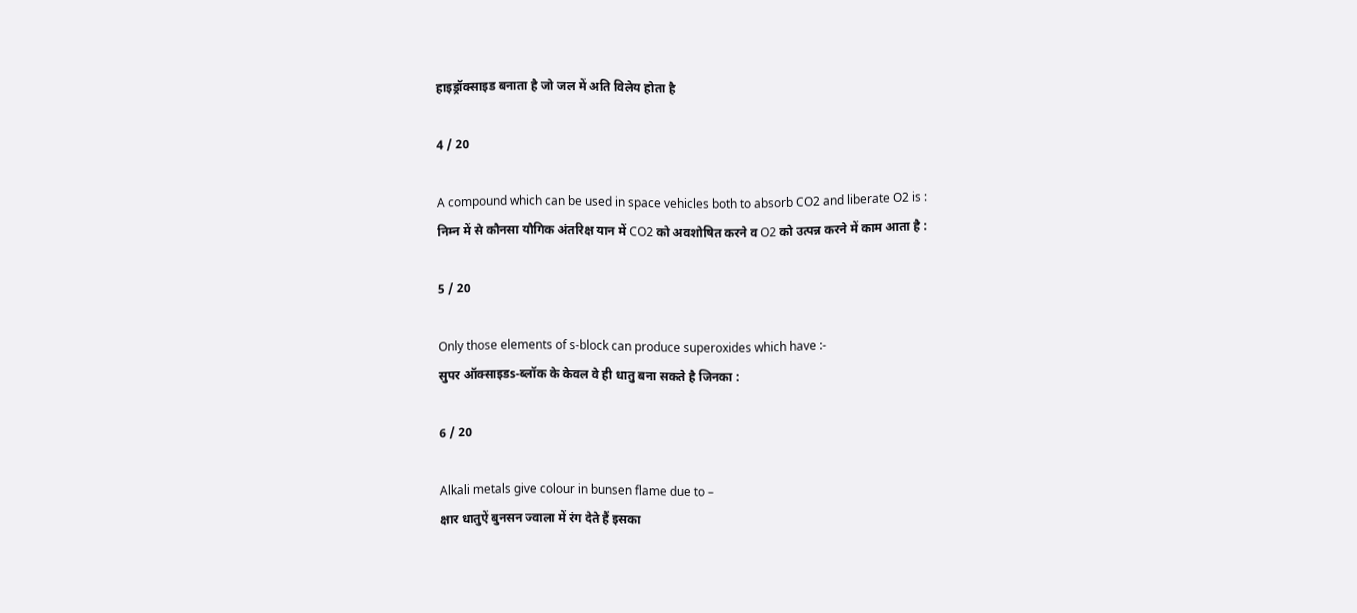हाइड्रॉक्साइड बनाता है जो जल में अति विलेय होता है

4 / 20

A compound which can be used in space vehicles both to absorb CO2 and liberate O2 is :
निम्न में से कौनसा यौगिक अंतरिक्ष यान में CO2 को अवशोषित करने व O2 को उत्पन्न करने में काम आता है :

5 / 20

Only those elements of s-block can produce superoxides which have :-
सुपर ऑक्साइडs-ब्लॉक के केवल वे ही धातु बना सकते है जिनका :

6 / 20

Alkali metals give colour in bunsen flame due to –
क्षार धातुऐं बुनसन ज्वाला में रंग देते हैं इसका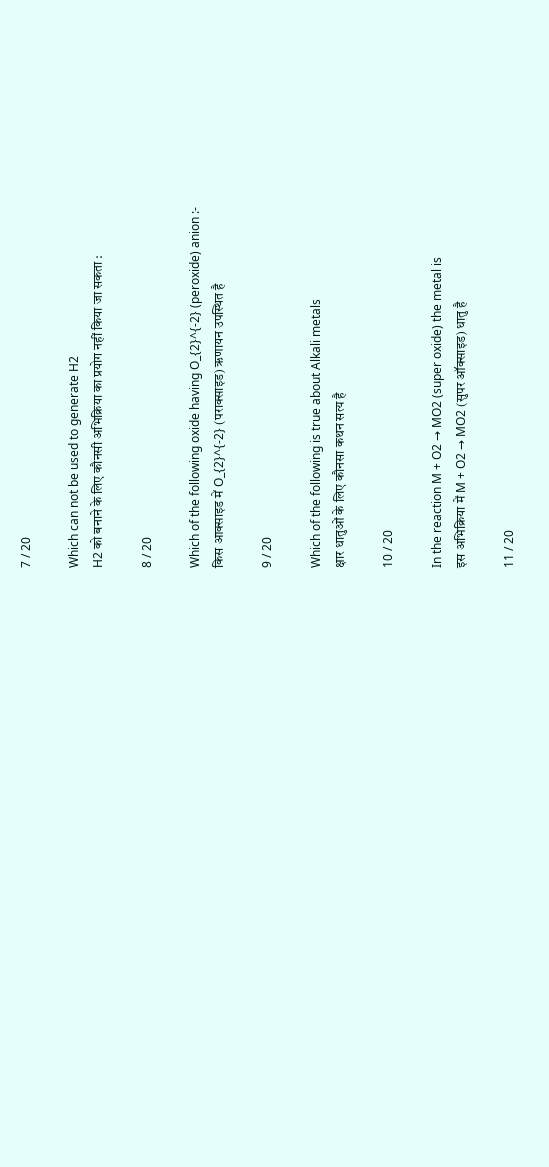7 / 20

Which can not be used to generate H2
H2 को बनाने के लिए कौनसी अभिक्रिया का प्रयोग नहीं किया जा सकता :

8 / 20

Which of the following oxide having O_{2}^{-2} (peroxide) anion :-
किस आक्साइड में O_{2}^{-2} (पराक्साइड) ऋणायन उपस्थित है

9 / 20

Which of the following is true about Alkali metals
क्षार धातुओं के लिए कौनसा कथन सत्य है

10 / 20

In the reaction M + O2 → MO2 (super oxide) the metal is
इस अभिक्रिया में M + O2 → MO2 (सुपर ऑक्साइड) धातु है

11 / 20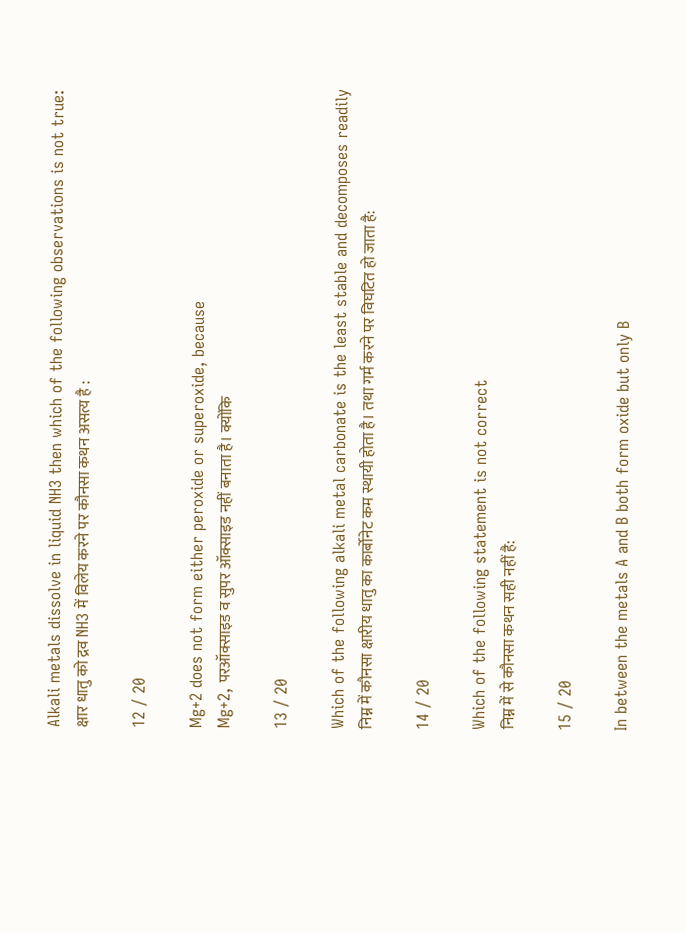Alkali metals dissolve in liquid NH3 then which of the following observations is not true:
क्षार धातु को द्रव NH3 में विलेय करने पर कौनसा कथन असत्य है :

12 / 20

Mg+2 does not form either peroxide or superoxide, because
Mg+2, परऑक्साइड व सुपर ऑक्साइड नहीं बनाता है। क्योंकि

13 / 20

Which of the following alkali metal carbonate is the least stable and decomposes readily
निम्न में कौनसा क्षारीय धातु का कार्बोनेट कम स्थायी होता है। तथा गर्म करने पर विघटित हो जाता है:

14 / 20

Which of the following statement is not correct
निम्न में से कौनसा कथन सही नहीं है:

15 / 20

In between the metals A and B both form oxide but only B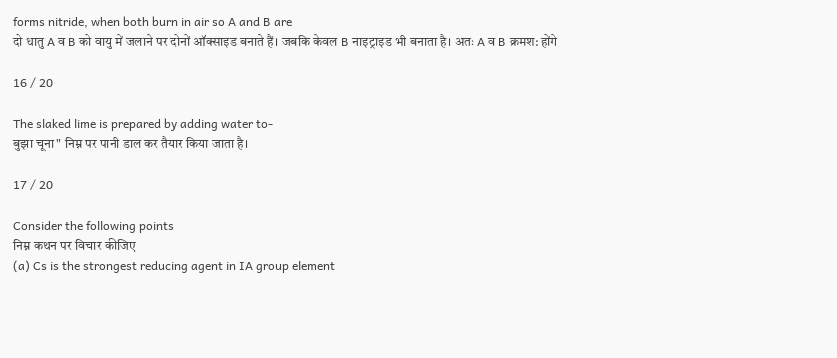forms nitride, when both burn in air so A and B are
दो धातु A व B को वायु में जलाने पर दोनों ऑक्साइड बनाते हैं। जबकि केवल B नाइट्राइड भी बनाता है। अतः A व B क्रमश: होंगे

16 / 20

The slaked lime is prepared by adding water to-
बुझा चूना" निम्न पर पानी डाल कर तैयार किया जाता है।

17 / 20

Consider the following points
निम्न कथन पर विचार कीजिए
(a) Cs is the strongest reducing agent in IA group element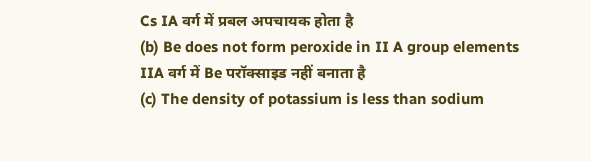Cs IA वर्ग में प्रबल अपचायक होता है
(b) Be does not form peroxide in II A group elements
IIA वर्ग में Be परॉक्साइड नहीं बनाता है
(c) The density of potassium is less than sodium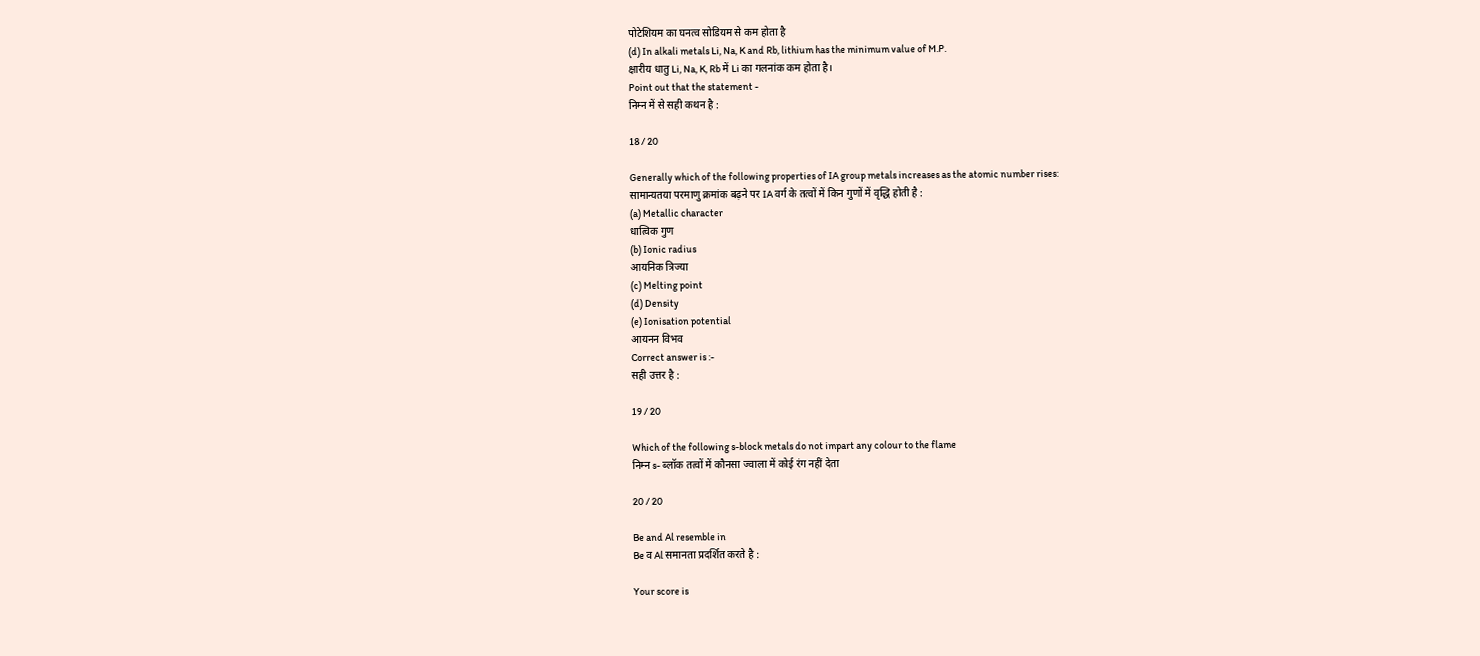पोटेशियम का घनत्व सोडियम से कम होता है
(d) In alkali metals Li, Na, K and Rb, lithium has the minimum value of M.P.
क्षारीय धातु Li, Na, K, Rb में Li का गलनांक कम होता है।
Point out that the statement -
निम्न में से सही कथन है :

18 / 20

Generally which of the following properties of IA group metals increases as the atomic number rises:
सामान्यतया परमाणु क्रमांक बढ़ने पर IA वर्ग के तत्वों में किन गुणों में वृद्धि होती है :
(a) Metallic character
धात्विक गुण
(b) Ionic radius
आयनिक त्रिज्या
(c) Melting point
(d) Density
(e) Ionisation potential
आयनन विभव
Correct answer is :-
सही उत्तर है :

19 / 20

Which of the following s-block metals do not impart any colour to the flame
निम्न s- ब्लॉक तत्वों में कौनसा ज्वाला में कोई रंग नहीं देता

20 / 20

Be and Al resemble in
Be व Al समानता प्रदर्शित करते है :

Your score is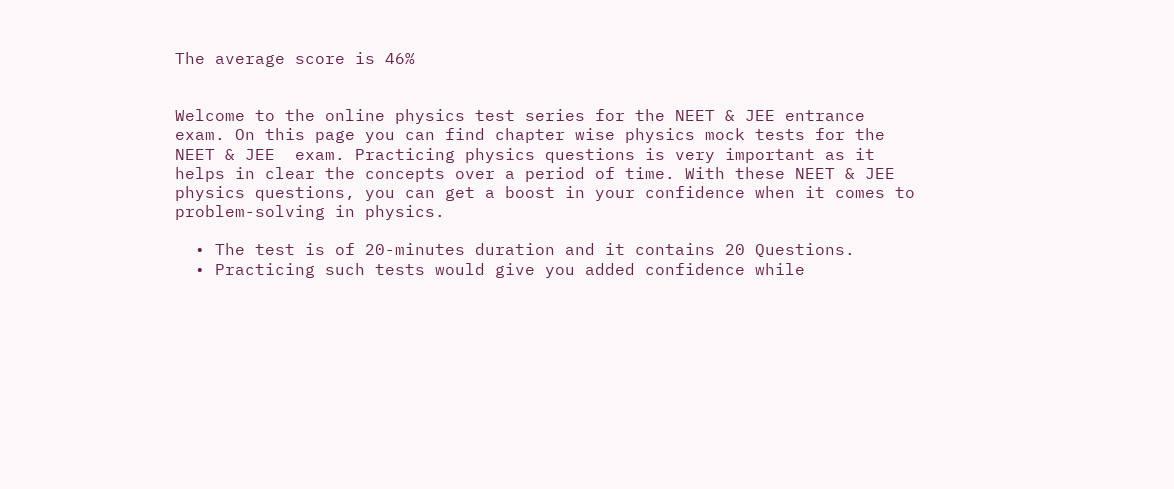The average score is 46%


Welcome to the online physics test series for the NEET & JEE entrance exam. On this page you can find chapter wise physics mock tests for the NEET & JEE  exam. Practicing physics questions is very important as it helps in clear the concepts over a period of time. With these NEET & JEE physics questions, you can get a boost in your confidence when it comes to problem-solving in physics.

  • The test is of 20-minutes duration and it contains 20 Questions.
  • Practicing such tests would give you added confidence while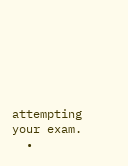attempting your exam.
  •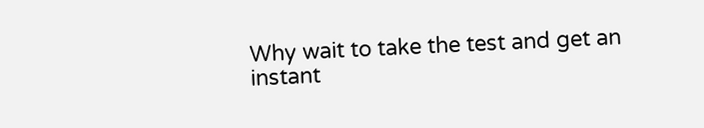Why wait to take the test and get an instant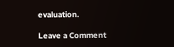evaluation.

Leave a Comment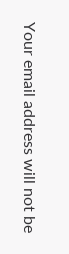Your email address will not be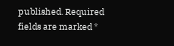published. Required fields are marked *